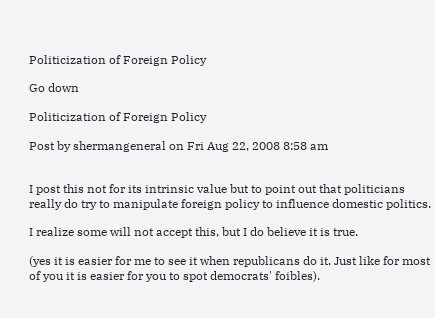Politicization of Foreign Policy

Go down

Politicization of Foreign Policy

Post by shermangeneral on Fri Aug 22, 2008 8:58 am


I post this not for its intrinsic value but to point out that politicians really do try to manipulate foreign policy to influence domestic politics.

I realize some will not accept this, but I do believe it is true.

(yes it is easier for me to see it when republicans do it. Just like for most of you it is easier for you to spot democrats' foibles).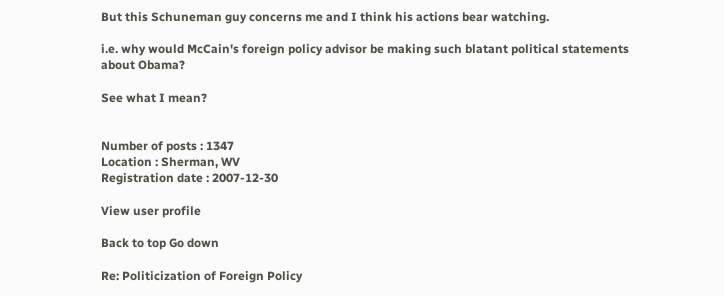But this Schuneman guy concerns me and I think his actions bear watching.

i.e. why would McCain's foreign policy advisor be making such blatant political statements about Obama?

See what I mean?


Number of posts : 1347
Location : Sherman, WV
Registration date : 2007-12-30

View user profile

Back to top Go down

Re: Politicization of Foreign Policy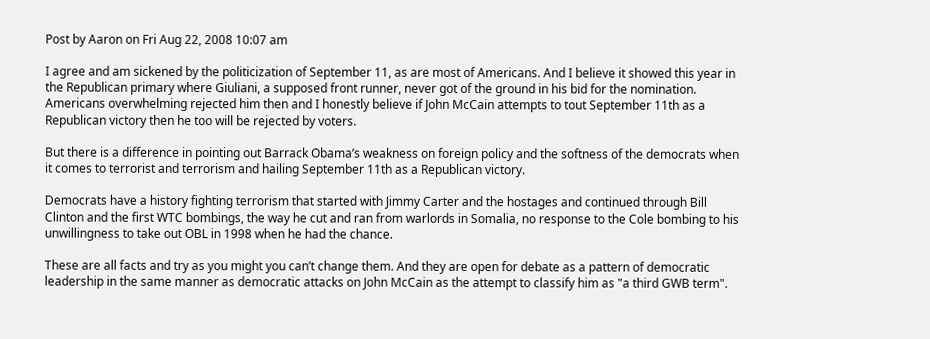Post by Aaron on Fri Aug 22, 2008 10:07 am

I agree and am sickened by the politicization of September 11, as are most of Americans. And I believe it showed this year in the Republican primary where Giuliani, a supposed front runner, never got of the ground in his bid for the nomination. Americans overwhelming rejected him then and I honestly believe if John McCain attempts to tout September 11th as a Republican victory then he too will be rejected by voters.

But there is a difference in pointing out Barrack Obama’s weakness on foreign policy and the softness of the democrats when it comes to terrorist and terrorism and hailing September 11th as a Republican victory.

Democrats have a history fighting terrorism that started with Jimmy Carter and the hostages and continued through Bill Clinton and the first WTC bombings, the way he cut and ran from warlords in Somalia, no response to the Cole bombing to his unwillingness to take out OBL in 1998 when he had the chance.

These are all facts and try as you might you can’t change them. And they are open for debate as a pattern of democratic leadership in the same manner as democratic attacks on John McCain as the attempt to classify him as "a third GWB term".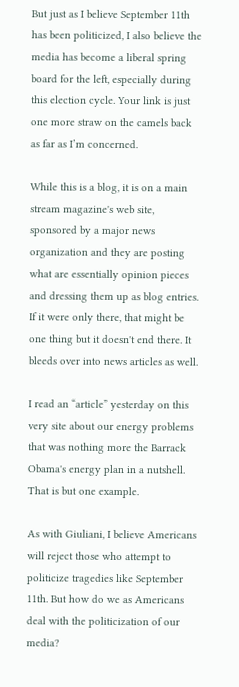But just as I believe September 11th has been politicized, I also believe the media has become a liberal spring board for the left, especially during this election cycle. Your link is just one more straw on the camels back as far as I’m concerned.

While this is a blog, it is on a main stream magazine's web site, sponsored by a major news organization and they are posting what are essentially opinion pieces and dressing them up as blog entries. If it were only there, that might be one thing but it doesn't end there. It bleeds over into news articles as well.

I read an “article” yesterday on this very site about our energy problems that was nothing more the Barrack Obama's energy plan in a nutshell. That is but one example.

As with Giuliani, I believe Americans will reject those who attempt to politicize tragedies like September 11th. But how do we as Americans deal with the politicization of our media?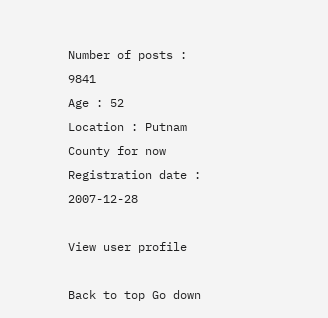Number of posts : 9841
Age : 52
Location : Putnam County for now
Registration date : 2007-12-28

View user profile

Back to top Go down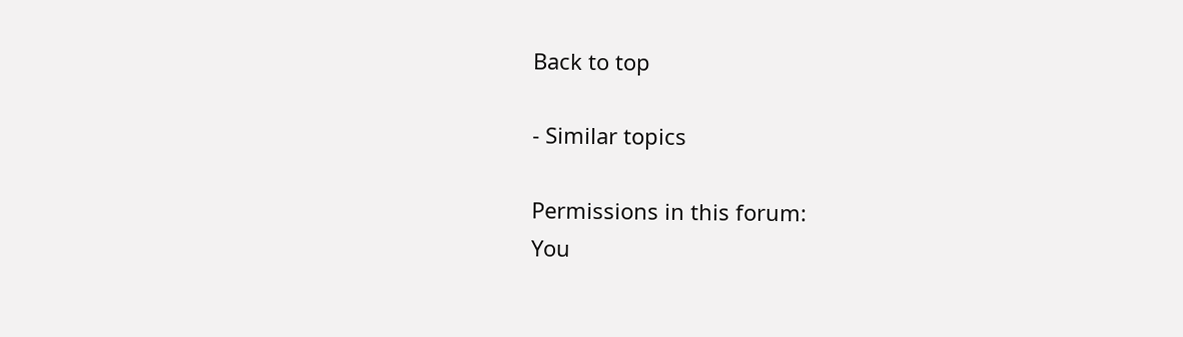Back to top

- Similar topics

Permissions in this forum:
You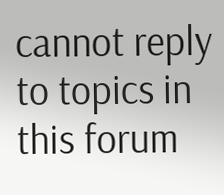cannot reply to topics in this forum